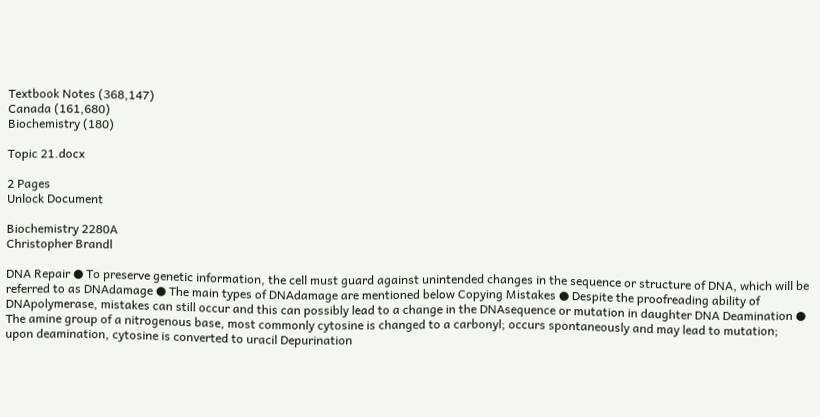Textbook Notes (368,147)
Canada (161,680)
Biochemistry (180)

Topic 21.docx

2 Pages
Unlock Document

Biochemistry 2280A
Christopher Brandl

DNA Repair ● To preserve genetic information, the cell must guard against unintended changes in the sequence or structure of DNA, which will be referred to as DNAdamage ● The main types of DNAdamage are mentioned below Copying Mistakes ● Despite the proofreading ability of DNApolymerase, mistakes can still occur and this can possibly lead to a change in the DNAsequence or mutation in daughter DNA Deamination ● The amine group of a nitrogenous base, most commonly cytosine is changed to a carbonyl; occurs spontaneously and may lead to mutation; upon deamination, cytosine is converted to uracil Depurination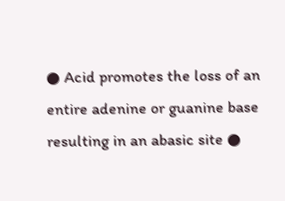● Acid promotes the loss of an entire adenine or guanine base resulting in an abasic site ●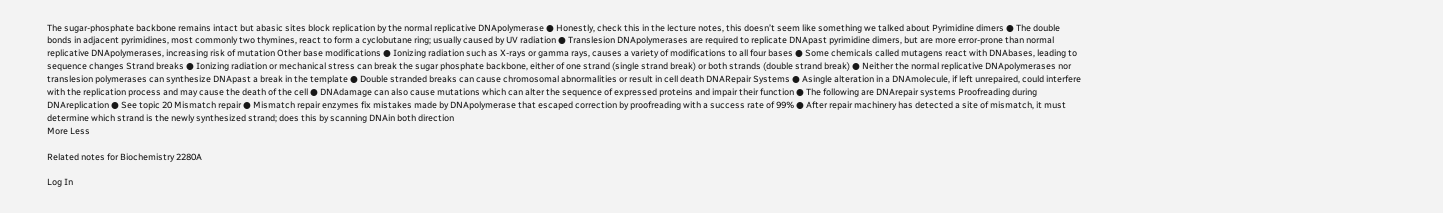The sugar-phosphate backbone remains intact but abasic sites block replication by the normal replicative DNApolymerase ● Honestly, check this in the lecture notes, this doesn’t seem like something we talked about Pyrimidine dimers ● The double bonds in adjacent pyrimidines, most commonly two thymines, react to form a cyclobutane ring; usually caused by UV radiation ● Translesion DNApolymerases are required to replicate DNApast pyrimidine dimers, but are more error-prone than normal replicative DNApolymerases, increasing risk of mutation Other base modifications ● Ionizing radiation such as X-rays or gamma rays, causes a variety of modifications to all four bases ● Some chemicals called mutagens react with DNAbases, leading to sequence changes Strand breaks ● Ionizing radiation or mechanical stress can break the sugar phosphate backbone, either of one strand (single strand break) or both strands (double strand break) ● Neither the normal replicative DNApolymerases nor translesion polymerases can synthesize DNApast a break in the template ● Double stranded breaks can cause chromosomal abnormalities or result in cell death DNARepair Systems ● Asingle alteration in a DNAmolecule, if left unrepaired, could interfere with the replication process and may cause the death of the cell ● DNAdamage can also cause mutations which can alter the sequence of expressed proteins and impair their function ● The following are DNArepair systems Proofreading during DNAreplication ● See topic 20 Mismatch repair ● Mismatch repair enzymes fix mistakes made by DNApolymerase that escaped correction by proofreading with a success rate of 99% ● After repair machinery has detected a site of mismatch, it must determine which strand is the newly synthesized strand; does this by scanning DNAin both direction
More Less

Related notes for Biochemistry 2280A

Log In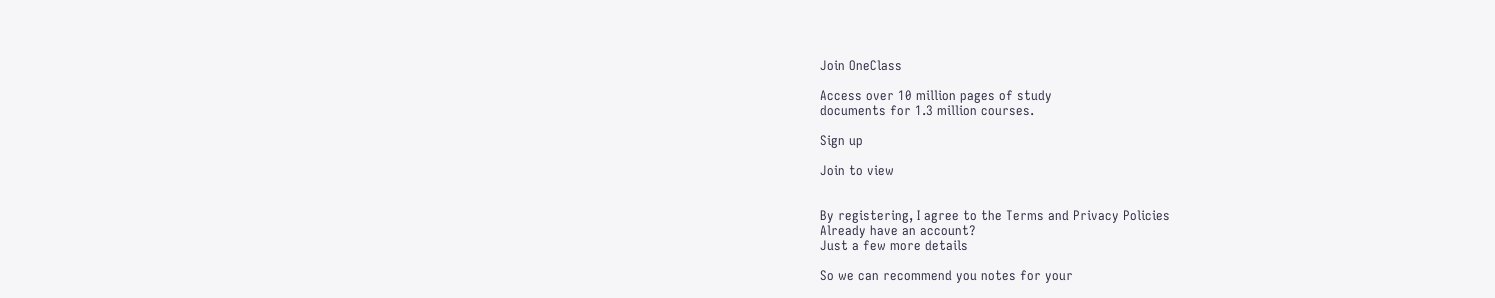Join OneClass

Access over 10 million pages of study
documents for 1.3 million courses.

Sign up

Join to view


By registering, I agree to the Terms and Privacy Policies
Already have an account?
Just a few more details

So we can recommend you notes for your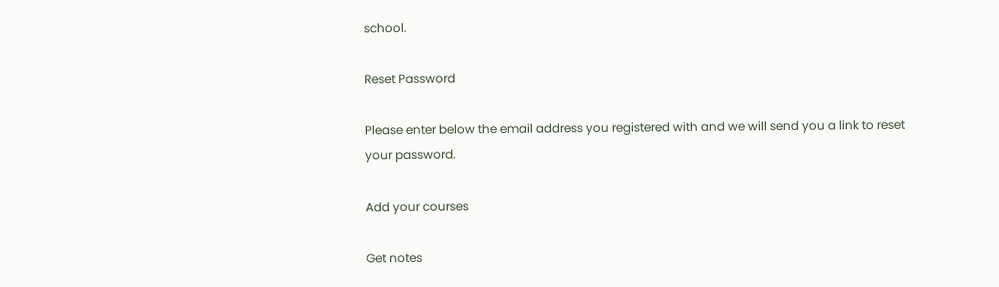school.

Reset Password

Please enter below the email address you registered with and we will send you a link to reset your password.

Add your courses

Get notes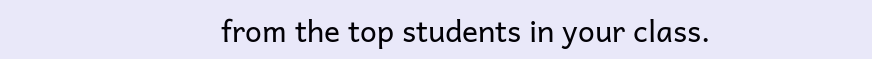from the top students in your class.